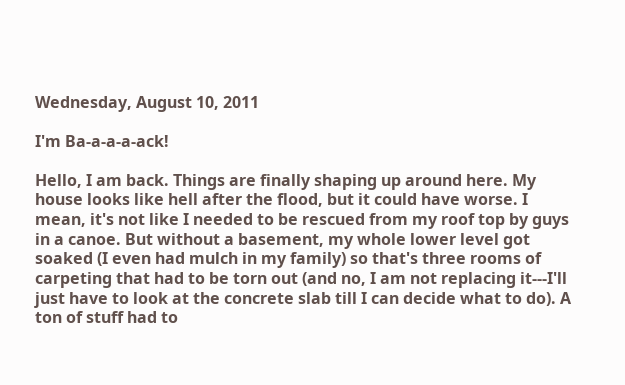Wednesday, August 10, 2011

I'm Ba-a-a-a-ack!

Hello, I am back. Things are finally shaping up around here. My house looks like hell after the flood, but it could have worse. I mean, it's not like I needed to be rescued from my roof top by guys in a canoe. But without a basement, my whole lower level got soaked (I even had mulch in my family) so that's three rooms of carpeting that had to be torn out (and no, I am not replacing it---I'll just have to look at the concrete slab till I can decide what to do). A ton of stuff had to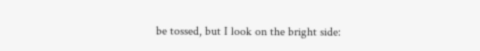be tossed, but I look on the bright side: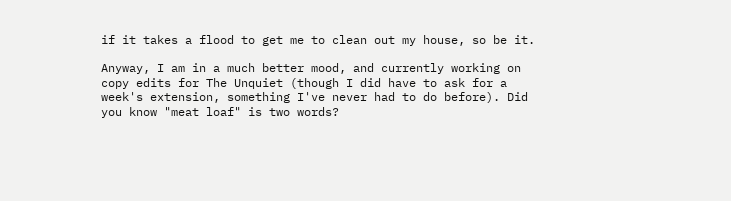if it takes a flood to get me to clean out my house, so be it.

Anyway, I am in a much better mood, and currently working on copy edits for The Unquiet (though I did have to ask for a week's extension, something I've never had to do before). Did you know "meat loaf" is two words?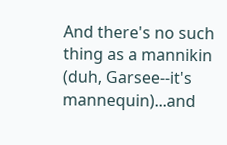And there's no such thing as a mannikin (duh, Garsee--it's mannequin)...and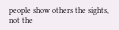people show others the sights, not the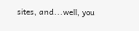sites, and...well, you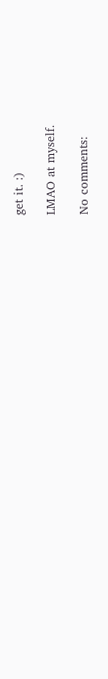get it. :)

LMAO at myself.

No comments: